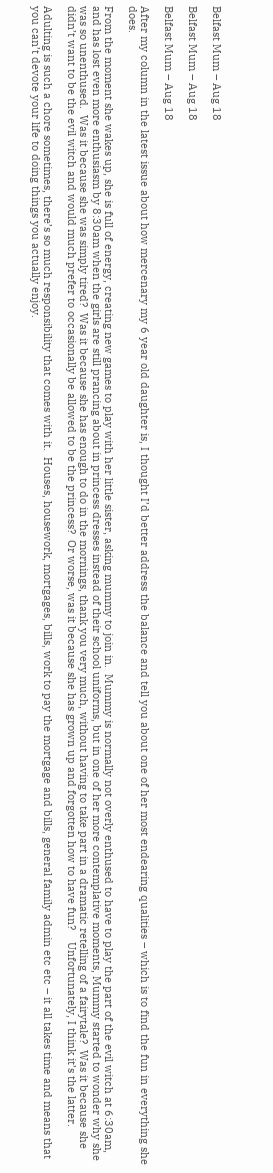Belfast Mum – Aug 18

Belfast Mum – Aug 18

Belfast Mum – Aug 18

After my column in the latest issue about how mercenary my 6 year old daughter is, I thought I’d better address the balance and tell you about one of her most endearing qualities – which is to find the fun in everything she does.

From the moment she wakes up, she is full of energy, creating new games to play with her little sister, asking mummy to join in.  Mummy is normally not overly enthused to have to play the part of the evil witch at 6:30am, and has lost even more enthusiasm by 8:30am when the girls are still prancing about in princess dresses instead of their school uniforms, but in one of her more contemplative moments, Mummy started to wonder why she was so unenthused.  Was it because she was simply tired?  Was it because she has enough to do in the mornings, thank you very much, without having to take part in a dramatic retelling of a fairytale?  Was it because she didn’t want to be the evil witch and would much prefer to occasionally be allowed to be the princess?  Or worse, was it because she has grown up and forgotten how to have fun?    Unfortunately, I think it’s the latter.

Adulting is such a chore sometimes, there’s so much responsibility that comes with it.  Houses, housework, mortgages, bills, work to pay the mortgage and bills, general family admin etc etc – it all takes time and means that you can’t devote your life to doing things you actually enjoy.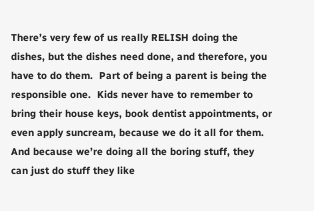There’s very few of us really RELISH doing the dishes, but the dishes need done, and therefore, you have to do them.  Part of being a parent is being the responsible one.  Kids never have to remember to bring their house keys, book dentist appointments, or even apply suncream, because we do it all for them.  And because we’re doing all the boring stuff, they can just do stuff they like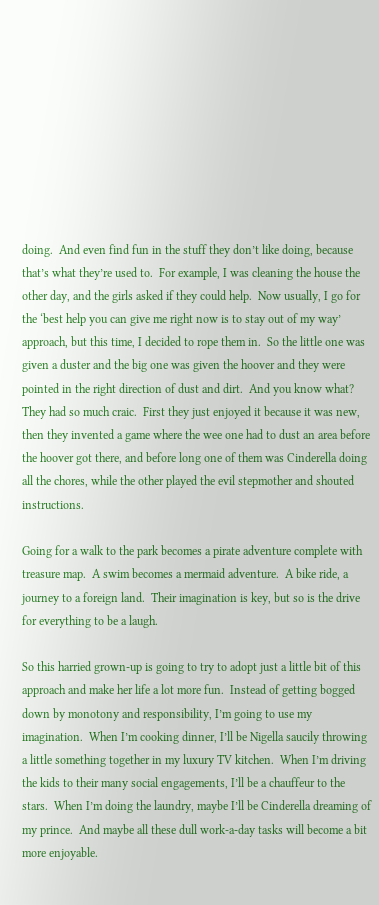doing.  And even find fun in the stuff they don’t like doing, because that’s what they’re used to.  For example, I was cleaning the house the other day, and the girls asked if they could help.  Now usually, I go for the ‘best help you can give me right now is to stay out of my way’ approach, but this time, I decided to rope them in.  So the little one was given a duster and the big one was given the hoover and they were pointed in the right direction of dust and dirt.  And you know what?  They had so much craic.  First they just enjoyed it because it was new, then they invented a game where the wee one had to dust an area before the hoover got there, and before long one of them was Cinderella doing all the chores, while the other played the evil stepmother and shouted instructions.

Going for a walk to the park becomes a pirate adventure complete with treasure map.  A swim becomes a mermaid adventure.  A bike ride, a journey to a foreign land.  Their imagination is key, but so is the drive for everything to be a laugh.

So this harried grown-up is going to try to adopt just a little bit of this approach and make her life a lot more fun.  Instead of getting bogged down by monotony and responsibility, I’m going to use my imagination.  When I’m cooking dinner, I’ll be Nigella saucily throwing a little something together in my luxury TV kitchen.  When I’m driving the kids to their many social engagements, I’ll be a chauffeur to the stars.  When I’m doing the laundry, maybe I’ll be Cinderella dreaming of my prince.  And maybe all these dull work-a-day tasks will become a bit more enjoyable.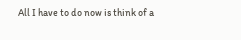All I have to do now is think of a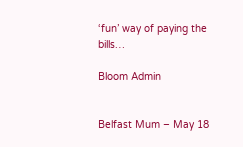‘fun’ way of paying the bills…

Bloom Admin


Belfast Mum – May 18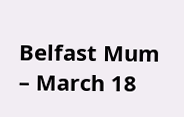Belfast Mum – March 18